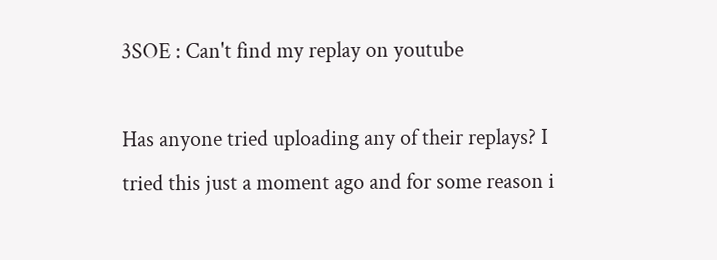3SOE : Can't find my replay on youtube

Has anyone tried uploading any of their replays? I tried this just a moment ago and for some reason i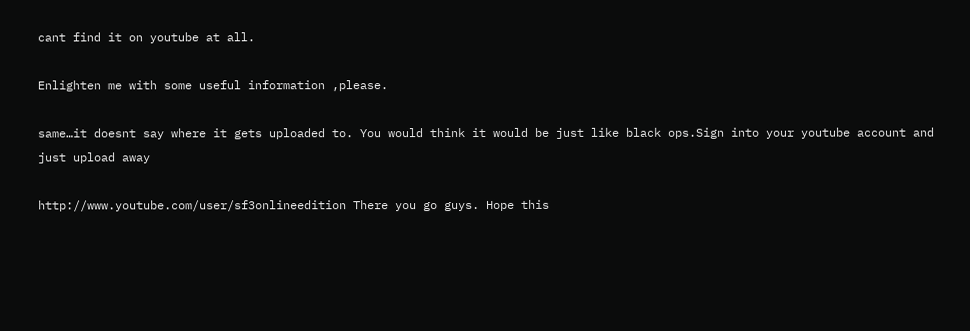cant find it on youtube at all.

Enlighten me with some useful information ,please.

same…it doesnt say where it gets uploaded to. You would think it would be just like black ops.Sign into your youtube account and just upload away

http://www.youtube.com/user/sf3onlineedition There you go guys. Hope this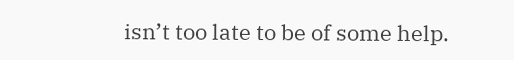isn’t too late to be of some help.